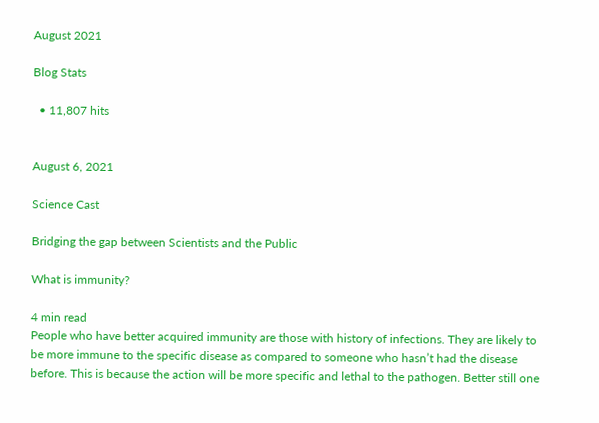August 2021

Blog Stats

  • 11,807 hits


August 6, 2021

Science Cast

Bridging the gap between Scientists and the Public

What is immunity?

4 min read
People who have better acquired immunity are those with history of infections. They are likely to be more immune to the specific disease as compared to someone who hasn’t had the disease before. This is because the action will be more specific and lethal to the pathogen. Better still one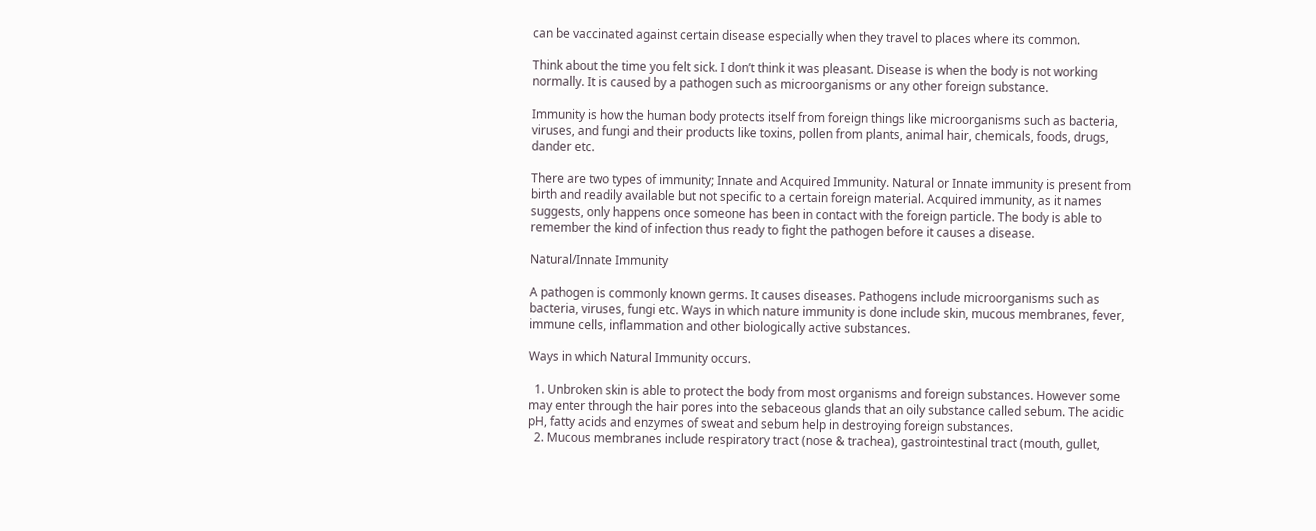can be vaccinated against certain disease especially when they travel to places where its common.

Think about the time you felt sick. I don’t think it was pleasant. Disease is when the body is not working normally. It is caused by a pathogen such as microorganisms or any other foreign substance.

Immunity is how the human body protects itself from foreign things like microorganisms such as bacteria, viruses, and fungi and their products like toxins, pollen from plants, animal hair, chemicals, foods, drugs, dander etc.

There are two types of immunity; Innate and Acquired Immunity. Natural or Innate immunity is present from birth and readily available but not specific to a certain foreign material. Acquired immunity, as it names suggests, only happens once someone has been in contact with the foreign particle. The body is able to remember the kind of infection thus ready to fight the pathogen before it causes a disease.

Natural/Innate Immunity

A pathogen is commonly known germs. It causes diseases. Pathogens include microorganisms such as bacteria, viruses, fungi etc. Ways in which nature immunity is done include skin, mucous membranes, fever, immune cells, inflammation and other biologically active substances.

Ways in which Natural Immunity occurs.

  1. Unbroken skin is able to protect the body from most organisms and foreign substances. However some may enter through the hair pores into the sebaceous glands that an oily substance called sebum. The acidic pH, fatty acids and enzymes of sweat and sebum help in destroying foreign substances.
  2. Mucous membranes include respiratory tract (nose & trachea), gastrointestinal tract (mouth, gullet,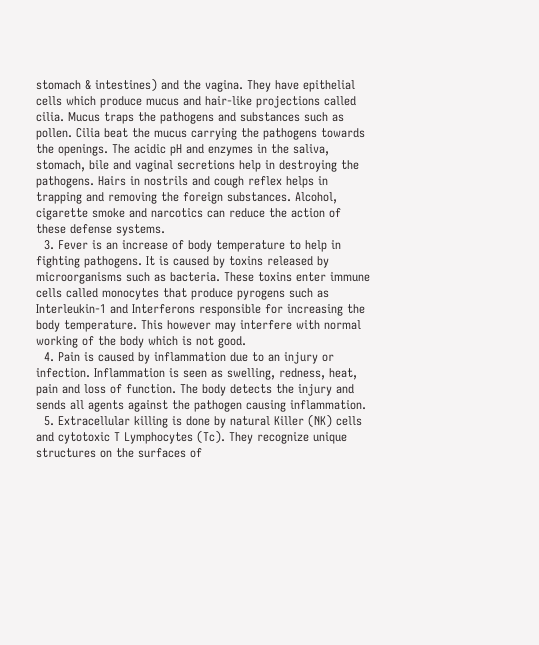stomach & intestines) and the vagina. They have epithelial cells which produce mucus and hair-like projections called cilia. Mucus traps the pathogens and substances such as pollen. Cilia beat the mucus carrying the pathogens towards the openings. The acidic pH and enzymes in the saliva, stomach, bile and vaginal secretions help in destroying the pathogens. Hairs in nostrils and cough reflex helps in trapping and removing the foreign substances. Alcohol, cigarette smoke and narcotics can reduce the action of these defense systems.
  3. Fever is an increase of body temperature to help in fighting pathogens. It is caused by toxins released by microorganisms such as bacteria. These toxins enter immune cells called monocytes that produce pyrogens such as Interleukin-1 and Interferons responsible for increasing the body temperature. This however may interfere with normal working of the body which is not good.
  4. Pain is caused by inflammation due to an injury or infection. Inflammation is seen as swelling, redness, heat, pain and loss of function. The body detects the injury and sends all agents against the pathogen causing inflammation.
  5. Extracellular killing is done by natural Killer (NK) cells and cytotoxic T Lymphocytes (Tc). They recognize unique structures on the surfaces of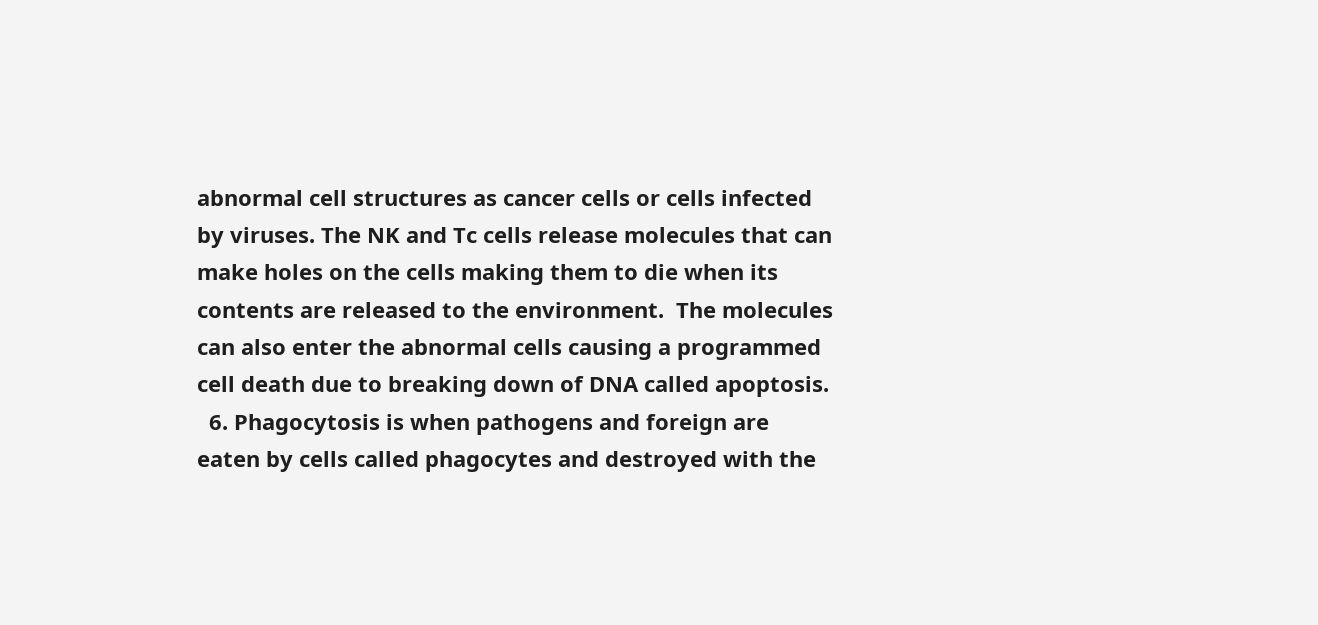abnormal cell structures as cancer cells or cells infected by viruses. The NK and Tc cells release molecules that can make holes on the cells making them to die when its contents are released to the environment.  The molecules can also enter the abnormal cells causing a programmed cell death due to breaking down of DNA called apoptosis.
  6. Phagocytosis is when pathogens and foreign are eaten by cells called phagocytes and destroyed with the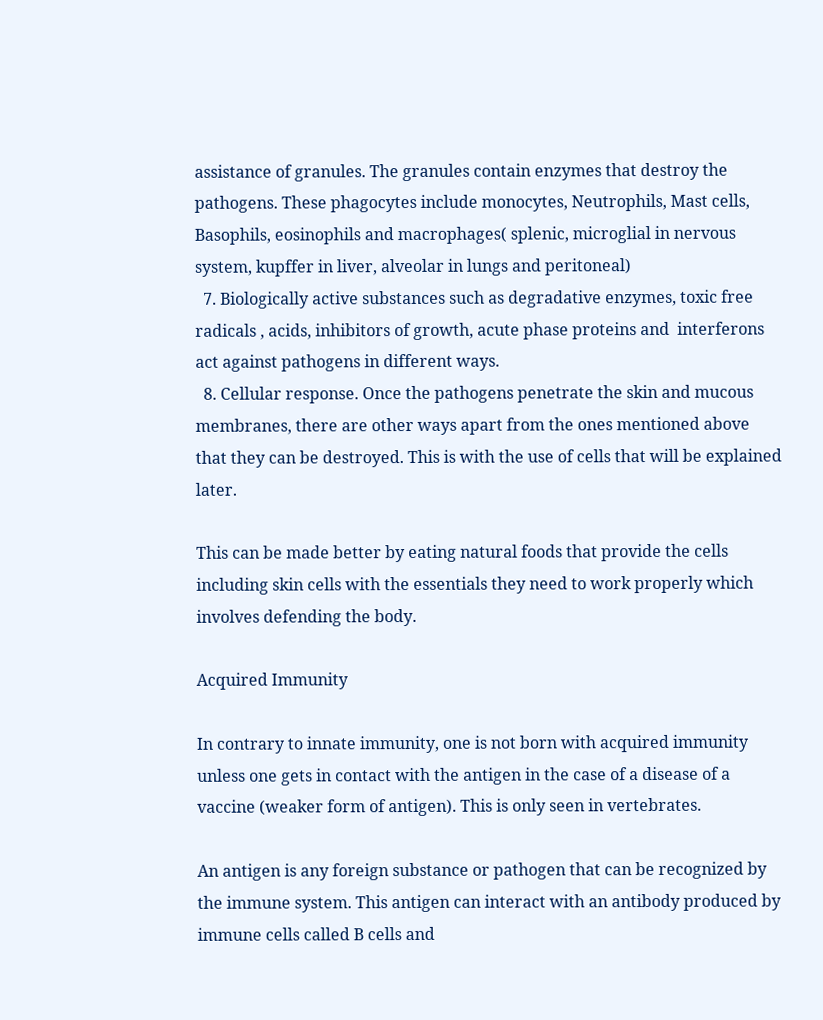assistance of granules. The granules contain enzymes that destroy the pathogens. These phagocytes include monocytes, Neutrophils, Mast cells, Basophils, eosinophils and macrophages( splenic, microglial in nervous system, kupffer in liver, alveolar in lungs and peritoneal)
  7. Biologically active substances such as degradative enzymes, toxic free radicals , acids, inhibitors of growth, acute phase proteins and  interferons  act against pathogens in different ways.
  8. Cellular response. Once the pathogens penetrate the skin and mucous membranes, there are other ways apart from the ones mentioned above that they can be destroyed. This is with the use of cells that will be explained later.

This can be made better by eating natural foods that provide the cells including skin cells with the essentials they need to work properly which involves defending the body.

Acquired Immunity

In contrary to innate immunity, one is not born with acquired immunity unless one gets in contact with the antigen in the case of a disease of a vaccine (weaker form of antigen). This is only seen in vertebrates.

An antigen is any foreign substance or pathogen that can be recognized by the immune system. This antigen can interact with an antibody produced by immune cells called B cells and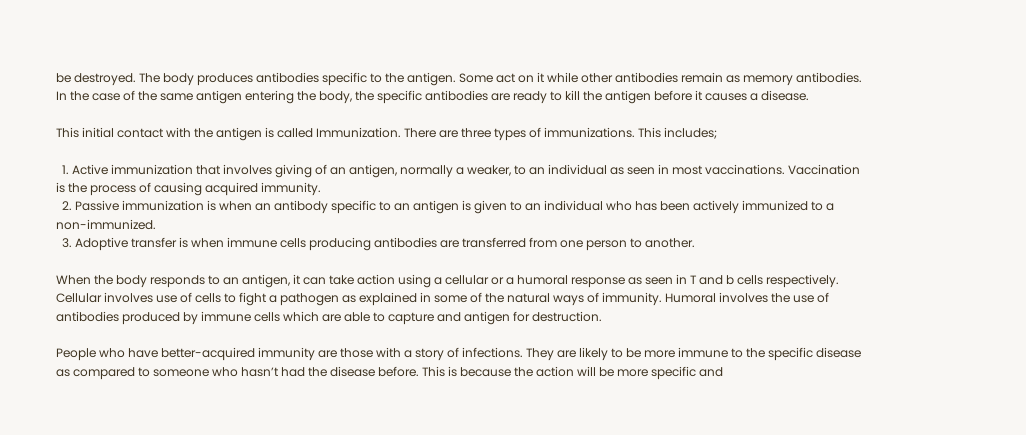be destroyed. The body produces antibodies specific to the antigen. Some act on it while other antibodies remain as memory antibodies. In the case of the same antigen entering the body, the specific antibodies are ready to kill the antigen before it causes a disease.

This initial contact with the antigen is called Immunization. There are three types of immunizations. This includes;

  1. Active immunization that involves giving of an antigen, normally a weaker, to an individual as seen in most vaccinations. Vaccination is the process of causing acquired immunity.
  2. Passive immunization is when an antibody specific to an antigen is given to an individual who has been actively immunized to a non-immunized.
  3. Adoptive transfer is when immune cells producing antibodies are transferred from one person to another.

When the body responds to an antigen, it can take action using a cellular or a humoral response as seen in T and b cells respectively. Cellular involves use of cells to fight a pathogen as explained in some of the natural ways of immunity. Humoral involves the use of antibodies produced by immune cells which are able to capture and antigen for destruction.

People who have better-acquired immunity are those with a story of infections. They are likely to be more immune to the specific disease as compared to someone who hasn’t had the disease before. This is because the action will be more specific and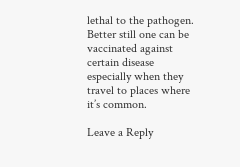lethal to the pathogen. Better still one can be vaccinated against certain disease especially when they travel to places where it’s common.

Leave a Reply